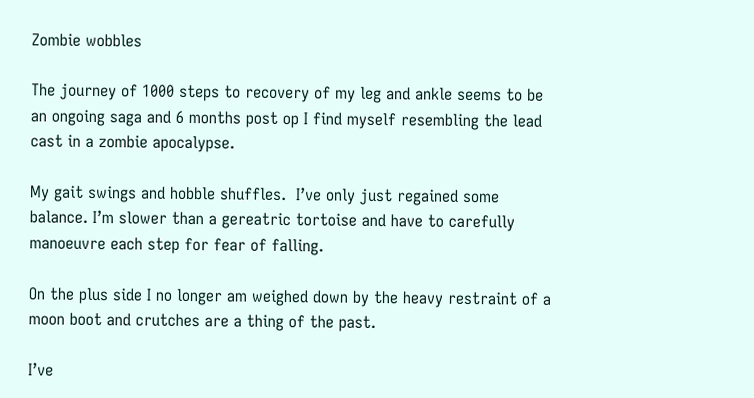Zombie wobbles

The journey of 1000 steps to recovery of my leg and ankle seems to be an ongoing saga and 6 months post op I find myself resembling the lead cast in a zombie apocalypse.

My gait swings and hobble shuffles.  I’ve only just regained some balance. I’m slower than a gereatric tortoise and have to carefully manoeuvre each step for fear of falling.

On the plus side I no longer am weighed down by the heavy restraint of a moon boot and crutches are a thing of the past.

I’ve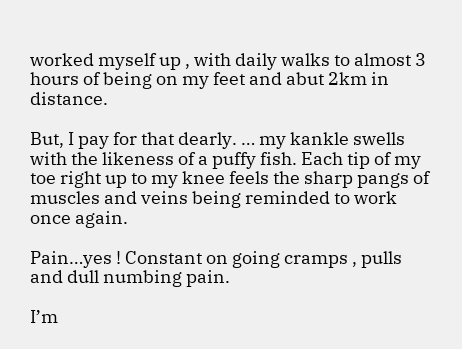worked myself up , with daily walks to almost 3 hours of being on my feet and abut 2km in distance.

But, I pay for that dearly. … my kankle swells with the likeness of a puffy fish. Each tip of my toe right up to my knee feels the sharp pangs of muscles and veins being reminded to work once again.

Pain…yes ! Constant on going cramps , pulls and dull numbing pain.

I’m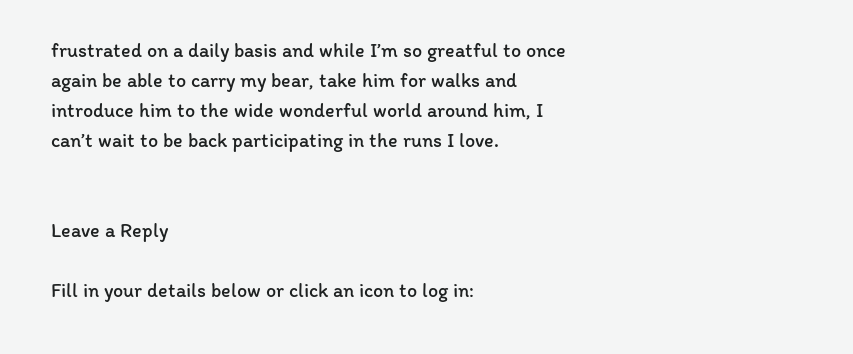frustrated on a daily basis and while I’m so greatful to once again be able to carry my bear, take him for walks and introduce him to the wide wonderful world around him, I can’t wait to be back participating in the runs I love.


Leave a Reply

Fill in your details below or click an icon to log in: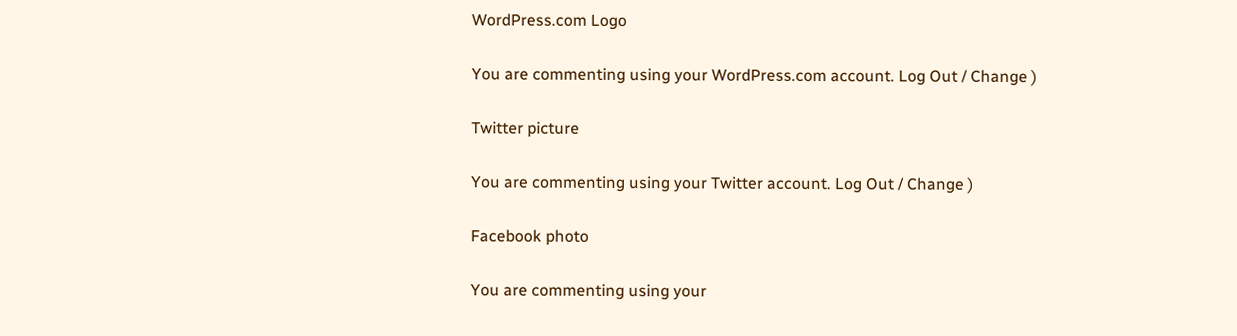WordPress.com Logo

You are commenting using your WordPress.com account. Log Out / Change )

Twitter picture

You are commenting using your Twitter account. Log Out / Change )

Facebook photo

You are commenting using your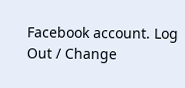Facebook account. Log Out / Change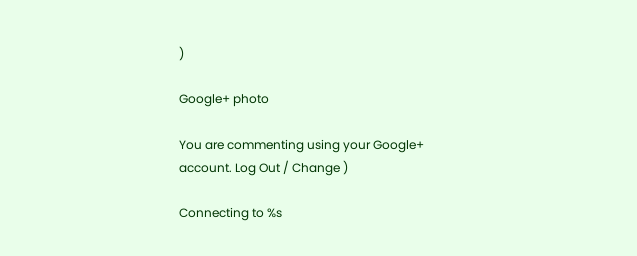)

Google+ photo

You are commenting using your Google+ account. Log Out / Change )

Connecting to %s